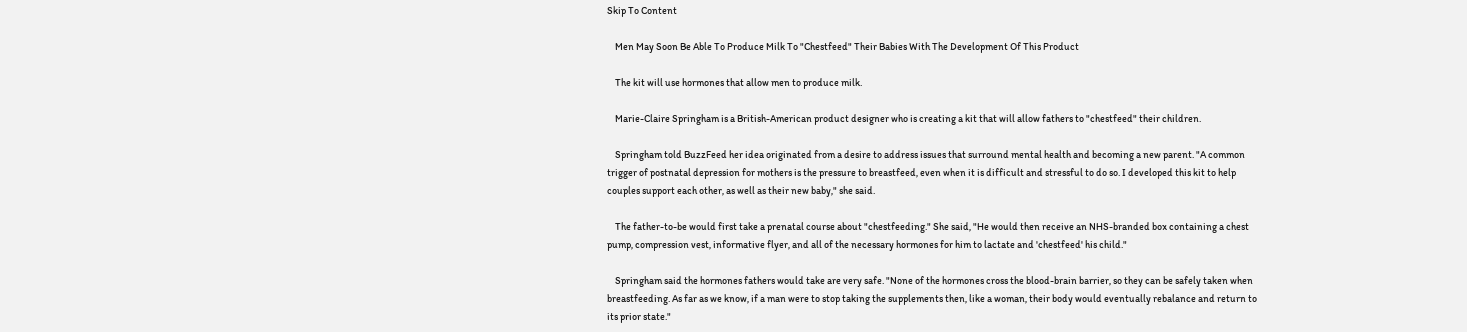Skip To Content

    Men May Soon Be Able To Produce Milk To "Chestfeed" Their Babies With The Development Of This Product

    The kit will use hormones that allow men to produce milk.

    Marie-Claire Springham is a British-American product designer who is creating a kit that will allow fathers to "chestfeed" their children.

    Springham told BuzzFeed her idea originated from a desire to address issues that surround mental health and becoming a new parent. "A common trigger of postnatal depression for mothers is the pressure to breastfeed, even when it is difficult and stressful to do so. I developed this kit to help couples support each other, as well as their new baby," she said.

    The father-to-be would first take a prenatal course about "chestfeeding." She said, "He would then receive an NHS-branded box containing a chest pump, compression vest, informative flyer, and all of the necessary hormones for him to lactate and 'chestfeed' his child."

    Springham said the hormones fathers would take are very safe. "None of the hormones cross the blood-brain barrier, so they can be safely taken when breastfeeding. As far as we know, if a man were to stop taking the supplements then, like a woman, their body would eventually rebalance and return to its prior state."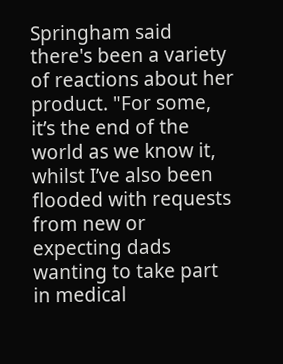Springham said there's been a variety of reactions about her product. "For some, it’s the end of the world as we know it, whilst I’ve also been flooded with requests from new or expecting dads wanting to take part in medical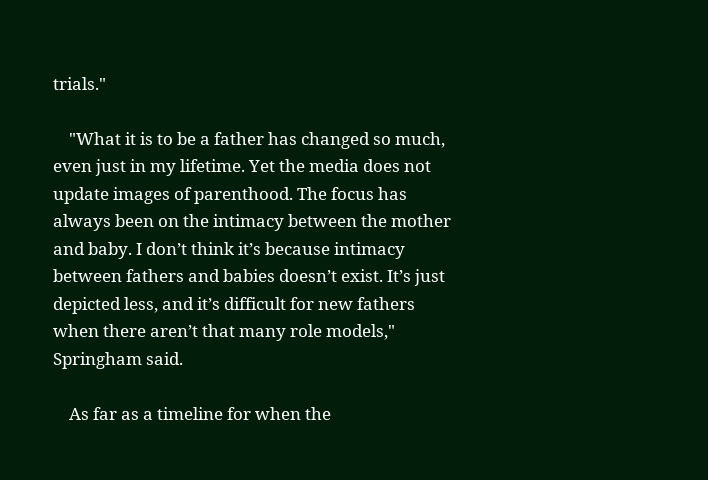trials."

    "What it is to be a father has changed so much, even just in my lifetime. Yet the media does not update images of parenthood. The focus has always been on the intimacy between the mother and baby. I don’t think it’s because intimacy between fathers and babies doesn’t exist. It’s just depicted less, and it’s difficult for new fathers when there aren’t that many role models," Springham said.

    As far as a timeline for when the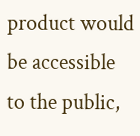product would be accessible to the public,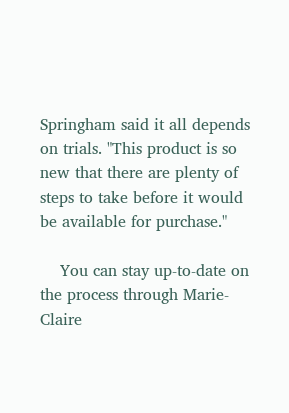Springham said it all depends on trials. "This product is so new that there are plenty of steps to take before it would be available for purchase."

    You can stay up-to-date on the process through Marie-Claire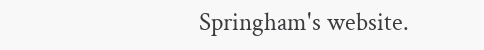Springham's website.